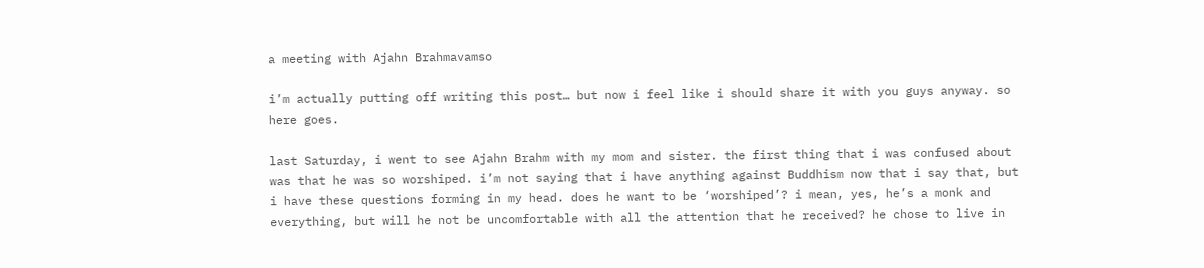a meeting with Ajahn Brahmavamso

i’m actually putting off writing this post… but now i feel like i should share it with you guys anyway. so here goes.

last Saturday, i went to see Ajahn Brahm with my mom and sister. the first thing that i was confused about was that he was so worshiped. i’m not saying that i have anything against Buddhism now that i say that, but i have these questions forming in my head. does he want to be ‘worshiped’? i mean, yes, he’s a monk and everything, but will he not be uncomfortable with all the attention that he received? he chose to live in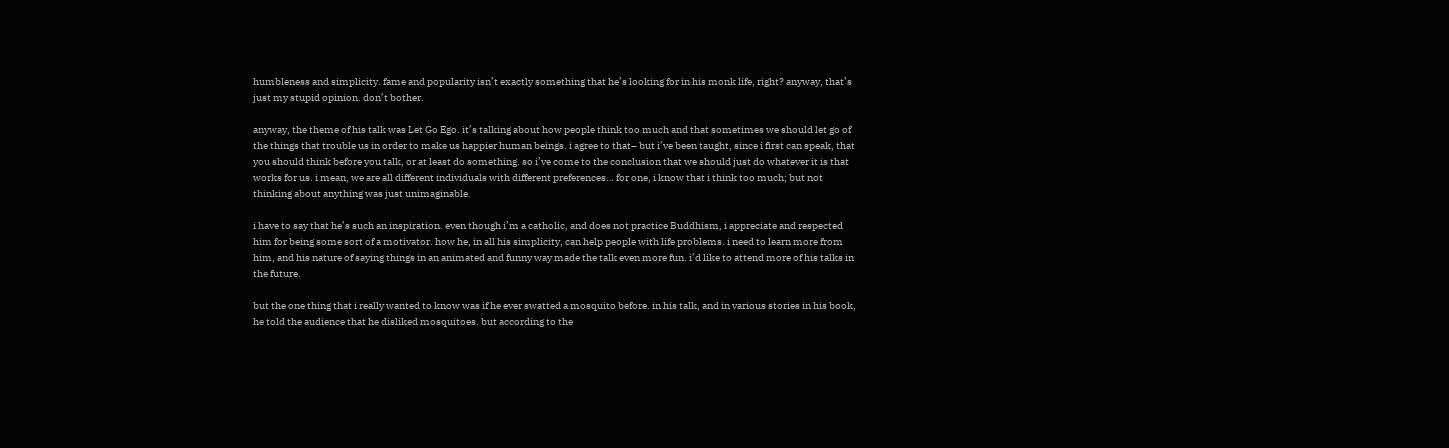humbleness and simplicity. fame and popularity isn’t exactly something that he’s looking for in his monk life, right? anyway, that’s just my stupid opinion. don’t bother.

anyway, the theme of his talk was Let Go Ego. it’s talking about how people think too much and that sometimes we should let go of the things that trouble us in order to make us happier human beings. i agree to that– but i’ve been taught, since i first can speak, that you should think before you talk, or at least do something. so i’ve come to the conclusion that we should just do whatever it is that works for us. i mean, we are all different individuals with different preferences… for one, i know that i think too much; but not thinking about anything was just unimaginable.

i have to say that he’s such an inspiration. even though i’m a catholic, and does not practice Buddhism, i appreciate and respected him for being some sort of a motivator. how he, in all his simplicity, can help people with life problems. i need to learn more from him, and his nature of saying things in an animated and funny way made the talk even more fun. i’d like to attend more of his talks in the future.

but the one thing that i really wanted to know was if he ever swatted a mosquito before. in his talk, and in various stories in his book, he told the audience that he disliked mosquitoes. but according to the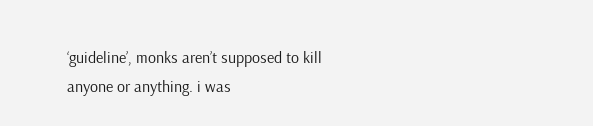‘guideline’, monks aren’t supposed to kill anyone or anything. i was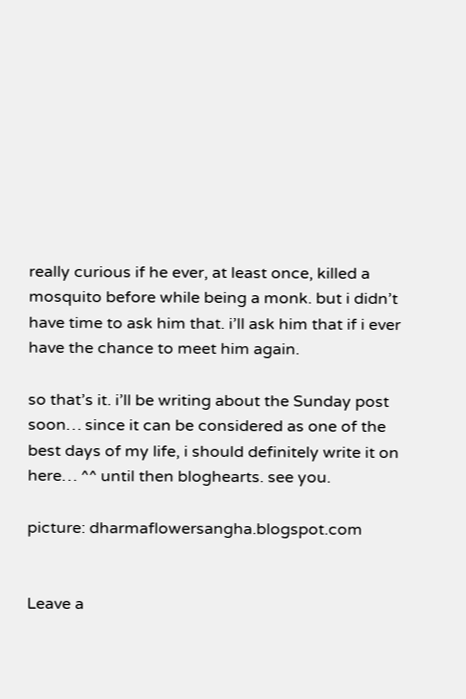really curious if he ever, at least once, killed a mosquito before while being a monk. but i didn’t have time to ask him that. i’ll ask him that if i ever have the chance to meet him again.

so that’s it. i’ll be writing about the Sunday post soon… since it can be considered as one of the best days of my life, i should definitely write it on here… ^^ until then bloghearts. see you.

picture: dharmaflowersangha.blogspot.com


Leave a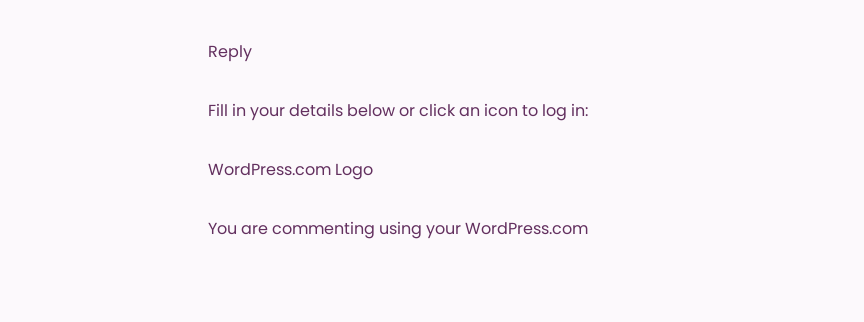Reply

Fill in your details below or click an icon to log in:

WordPress.com Logo

You are commenting using your WordPress.com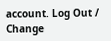account. Log Out / Change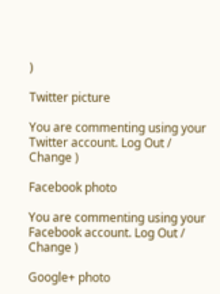)

Twitter picture

You are commenting using your Twitter account. Log Out / Change )

Facebook photo

You are commenting using your Facebook account. Log Out / Change )

Google+ photo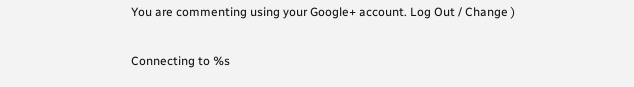You are commenting using your Google+ account. Log Out / Change )

Connecting to %s